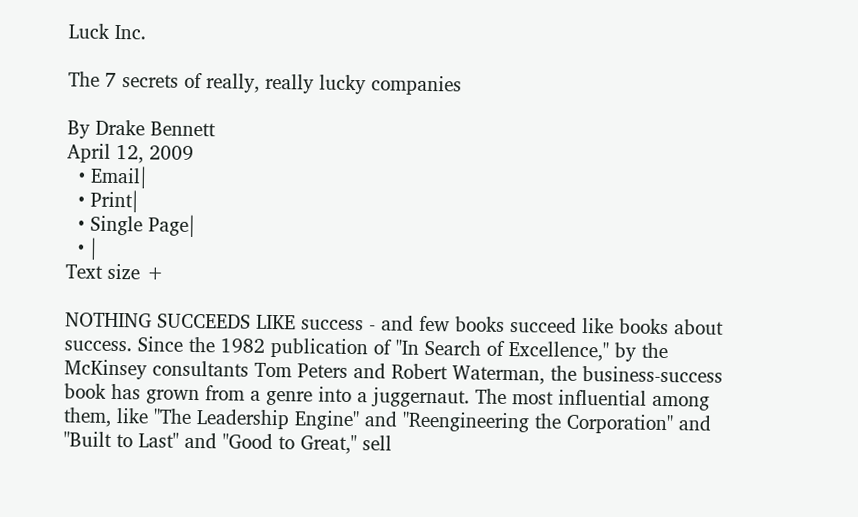Luck Inc.

The 7 secrets of really, really lucky companies

By Drake Bennett
April 12, 2009
  • Email|
  • Print|
  • Single Page|
  • |
Text size +

NOTHING SUCCEEDS LIKE success - and few books succeed like books about success. Since the 1982 publication of "In Search of Excellence," by the McKinsey consultants Tom Peters and Robert Waterman, the business-success book has grown from a genre into a juggernaut. The most influential among them, like "The Leadership Engine" and "Reengineering the Corporation" and "Built to Last" and "Good to Great," sell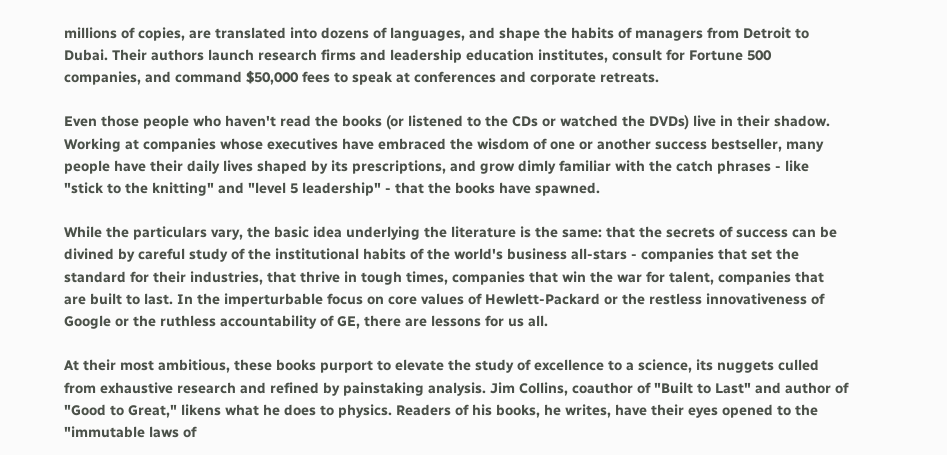millions of copies, are translated into dozens of languages, and shape the habits of managers from Detroit to Dubai. Their authors launch research firms and leadership education institutes, consult for Fortune 500 companies, and command $50,000 fees to speak at conferences and corporate retreats.

Even those people who haven't read the books (or listened to the CDs or watched the DVDs) live in their shadow. Working at companies whose executives have embraced the wisdom of one or another success bestseller, many people have their daily lives shaped by its prescriptions, and grow dimly familiar with the catch phrases - like "stick to the knitting" and "level 5 leadership" - that the books have spawned.

While the particulars vary, the basic idea underlying the literature is the same: that the secrets of success can be divined by careful study of the institutional habits of the world's business all-stars - companies that set the standard for their industries, that thrive in tough times, companies that win the war for talent, companies that are built to last. In the imperturbable focus on core values of Hewlett-Packard or the restless innovativeness of Google or the ruthless accountability of GE, there are lessons for us all.

At their most ambitious, these books purport to elevate the study of excellence to a science, its nuggets culled from exhaustive research and refined by painstaking analysis. Jim Collins, coauthor of "Built to Last" and author of "Good to Great," likens what he does to physics. Readers of his books, he writes, have their eyes opened to the "immutable laws of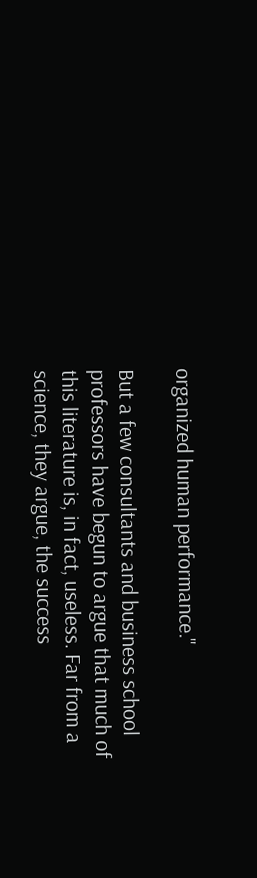organized human performance."

But a few consultants and business school professors have begun to argue that much of this literature is, in fact, useless. Far from a science, they argue, the success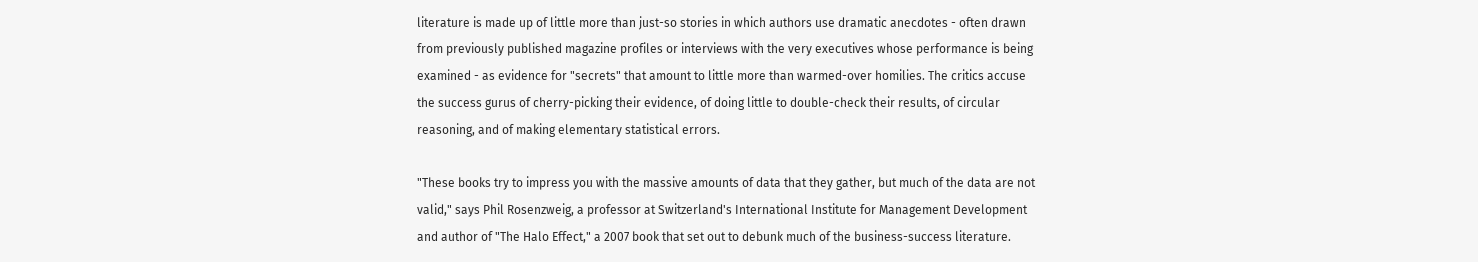literature is made up of little more than just-so stories in which authors use dramatic anecdotes - often drawn from previously published magazine profiles or interviews with the very executives whose performance is being examined - as evidence for "secrets" that amount to little more than warmed-over homilies. The critics accuse the success gurus of cherry-picking their evidence, of doing little to double-check their results, of circular reasoning, and of making elementary statistical errors.

"These books try to impress you with the massive amounts of data that they gather, but much of the data are not valid," says Phil Rosenzweig, a professor at Switzerland's International Institute for Management Development and author of "The Halo Effect," a 2007 book that set out to debunk much of the business-success literature.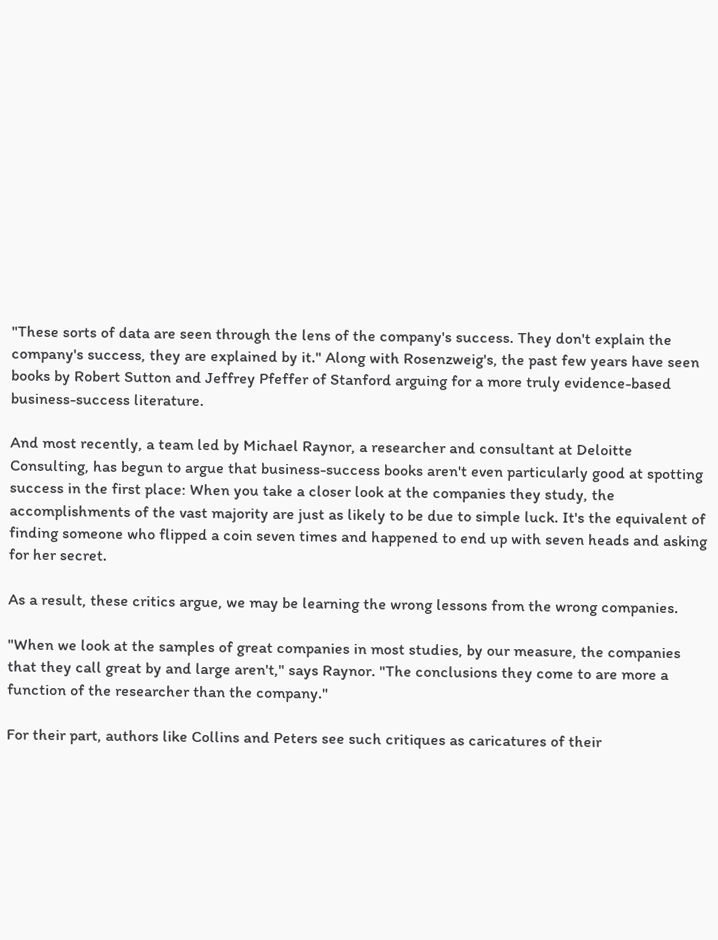"These sorts of data are seen through the lens of the company's success. They don't explain the company's success, they are explained by it." Along with Rosenzweig's, the past few years have seen books by Robert Sutton and Jeffrey Pfeffer of Stanford arguing for a more truly evidence-based business-success literature.

And most recently, a team led by Michael Raynor, a researcher and consultant at Deloitte Consulting, has begun to argue that business-success books aren't even particularly good at spotting success in the first place: When you take a closer look at the companies they study, the accomplishments of the vast majority are just as likely to be due to simple luck. It's the equivalent of finding someone who flipped a coin seven times and happened to end up with seven heads and asking for her secret.

As a result, these critics argue, we may be learning the wrong lessons from the wrong companies.

"When we look at the samples of great companies in most studies, by our measure, the companies that they call great by and large aren't," says Raynor. "The conclusions they come to are more a function of the researcher than the company."

For their part, authors like Collins and Peters see such critiques as caricatures of their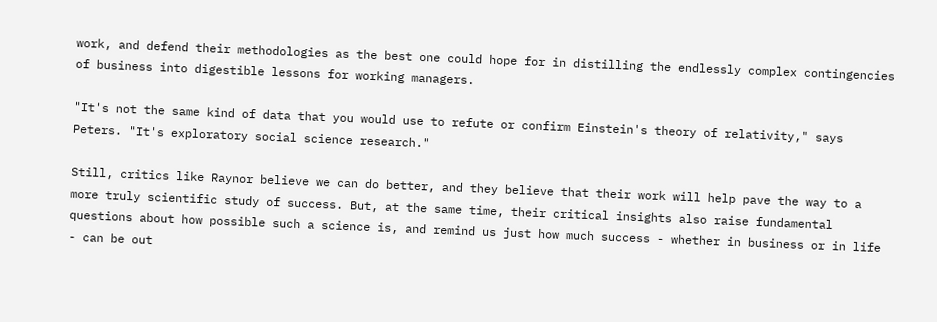work, and defend their methodologies as the best one could hope for in distilling the endlessly complex contingencies of business into digestible lessons for working managers.

"It's not the same kind of data that you would use to refute or confirm Einstein's theory of relativity," says Peters. "It's exploratory social science research."

Still, critics like Raynor believe we can do better, and they believe that their work will help pave the way to a more truly scientific study of success. But, at the same time, their critical insights also raise fundamental questions about how possible such a science is, and remind us just how much success - whether in business or in life - can be out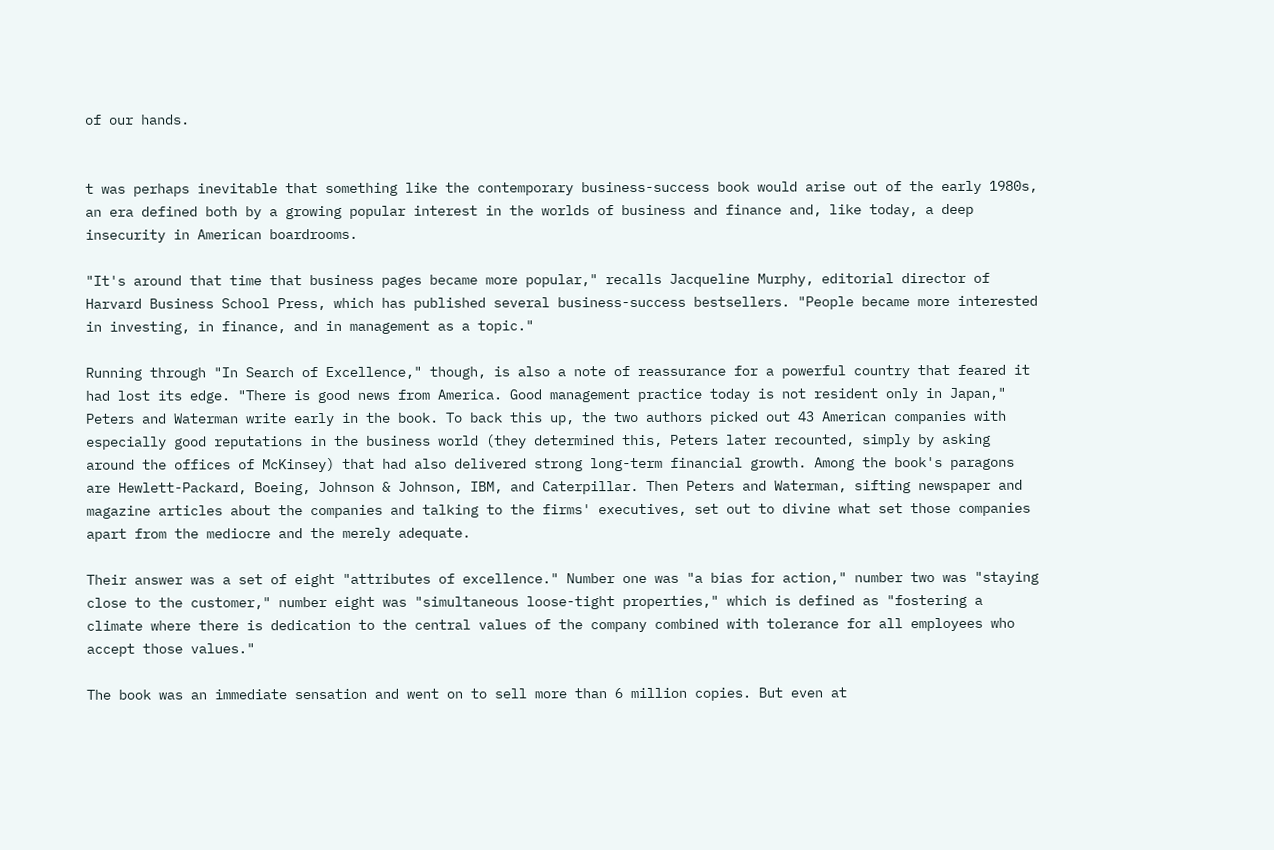of our hands.


t was perhaps inevitable that something like the contemporary business-success book would arise out of the early 1980s, an era defined both by a growing popular interest in the worlds of business and finance and, like today, a deep insecurity in American boardrooms.

"It's around that time that business pages became more popular," recalls Jacqueline Murphy, editorial director of Harvard Business School Press, which has published several business-success bestsellers. "People became more interested in investing, in finance, and in management as a topic."

Running through "In Search of Excellence," though, is also a note of reassurance for a powerful country that feared it had lost its edge. "There is good news from America. Good management practice today is not resident only in Japan," Peters and Waterman write early in the book. To back this up, the two authors picked out 43 American companies with especially good reputations in the business world (they determined this, Peters later recounted, simply by asking around the offices of McKinsey) that had also delivered strong long-term financial growth. Among the book's paragons are Hewlett-Packard, Boeing, Johnson & Johnson, IBM, and Caterpillar. Then Peters and Waterman, sifting newspaper and magazine articles about the companies and talking to the firms' executives, set out to divine what set those companies apart from the mediocre and the merely adequate.

Their answer was a set of eight "attributes of excellence." Number one was "a bias for action," number two was "staying close to the customer," number eight was "simultaneous loose-tight properties," which is defined as "fostering a climate where there is dedication to the central values of the company combined with tolerance for all employees who accept those values."

The book was an immediate sensation and went on to sell more than 6 million copies. But even at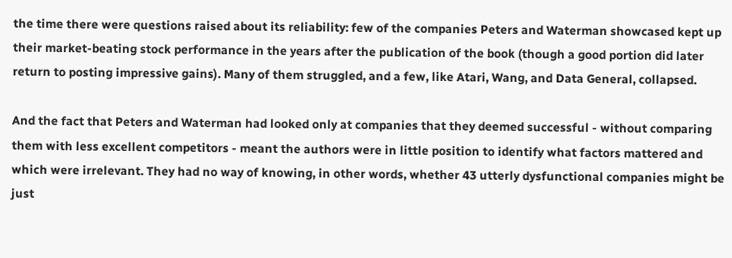the time there were questions raised about its reliability: few of the companies Peters and Waterman showcased kept up their market-beating stock performance in the years after the publication of the book (though a good portion did later return to posting impressive gains). Many of them struggled, and a few, like Atari, Wang, and Data General, collapsed.

And the fact that Peters and Waterman had looked only at companies that they deemed successful - without comparing them with less excellent competitors - meant the authors were in little position to identify what factors mattered and which were irrelevant. They had no way of knowing, in other words, whether 43 utterly dysfunctional companies might be just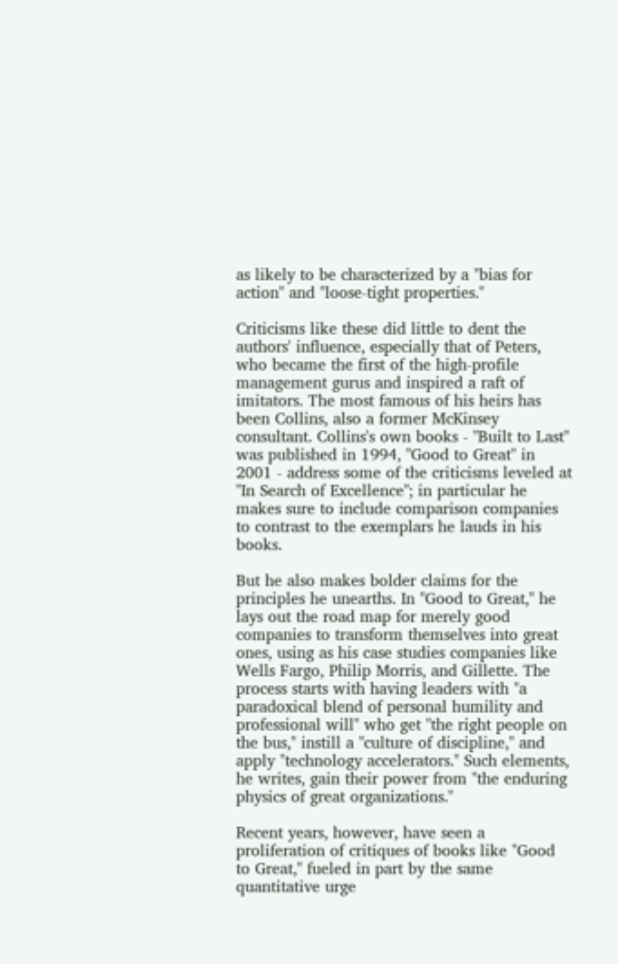as likely to be characterized by a "bias for action" and "loose-tight properties."

Criticisms like these did little to dent the authors' influence, especially that of Peters, who became the first of the high-profile management gurus and inspired a raft of imitators. The most famous of his heirs has been Collins, also a former McKinsey consultant. Collins's own books - "Built to Last" was published in 1994, "Good to Great" in 2001 - address some of the criticisms leveled at "In Search of Excellence"; in particular he makes sure to include comparison companies to contrast to the exemplars he lauds in his books.

But he also makes bolder claims for the principles he unearths. In "Good to Great," he lays out the road map for merely good companies to transform themselves into great ones, using as his case studies companies like Wells Fargo, Philip Morris, and Gillette. The process starts with having leaders with "a paradoxical blend of personal humility and professional will" who get "the right people on the bus," instill a "culture of discipline," and apply "technology accelerators." Such elements, he writes, gain their power from "the enduring physics of great organizations."

Recent years, however, have seen a proliferation of critiques of books like "Good to Great," fueled in part by the same quantitative urge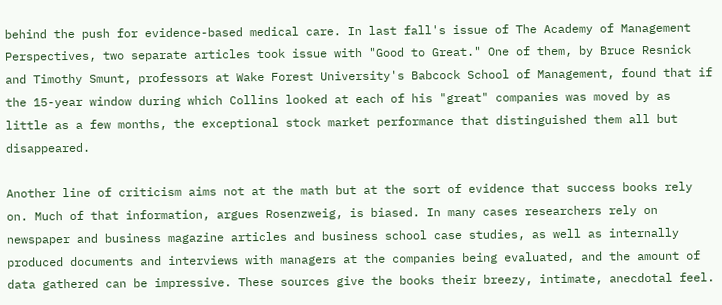behind the push for evidence-based medical care. In last fall's issue of The Academy of Management Perspectives, two separate articles took issue with "Good to Great." One of them, by Bruce Resnick and Timothy Smunt, professors at Wake Forest University's Babcock School of Management, found that if the 15-year window during which Collins looked at each of his "great" companies was moved by as little as a few months, the exceptional stock market performance that distinguished them all but disappeared.

Another line of criticism aims not at the math but at the sort of evidence that success books rely on. Much of that information, argues Rosenzweig, is biased. In many cases researchers rely on newspaper and business magazine articles and business school case studies, as well as internally produced documents and interviews with managers at the companies being evaluated, and the amount of data gathered can be impressive. These sources give the books their breezy, intimate, anecdotal feel.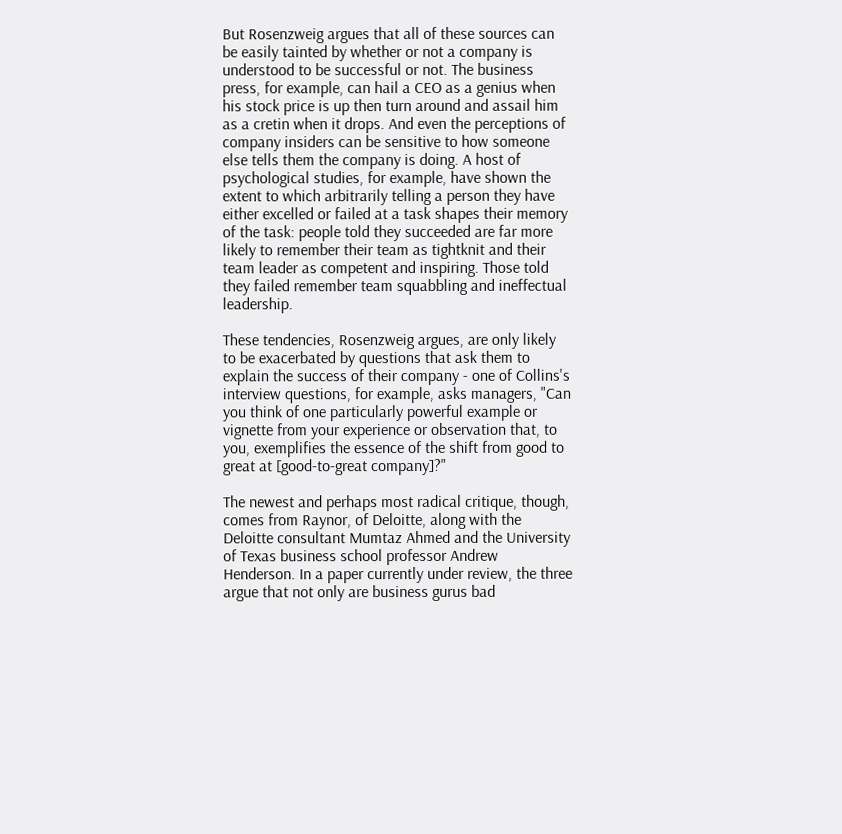But Rosenzweig argues that all of these sources can be easily tainted by whether or not a company is understood to be successful or not. The business press, for example, can hail a CEO as a genius when his stock price is up then turn around and assail him as a cretin when it drops. And even the perceptions of company insiders can be sensitive to how someone else tells them the company is doing. A host of psychological studies, for example, have shown the extent to which arbitrarily telling a person they have either excelled or failed at a task shapes their memory of the task: people told they succeeded are far more likely to remember their team as tightknit and their team leader as competent and inspiring. Those told they failed remember team squabbling and ineffectual leadership.

These tendencies, Rosenzweig argues, are only likely to be exacerbated by questions that ask them to explain the success of their company - one of Collins's interview questions, for example, asks managers, "Can you think of one particularly powerful example or vignette from your experience or observation that, to you, exemplifies the essence of the shift from good to great at [good-to-great company]?"

The newest and perhaps most radical critique, though, comes from Raynor, of Deloitte, along with the Deloitte consultant Mumtaz Ahmed and the University of Texas business school professor Andrew Henderson. In a paper currently under review, the three argue that not only are business gurus bad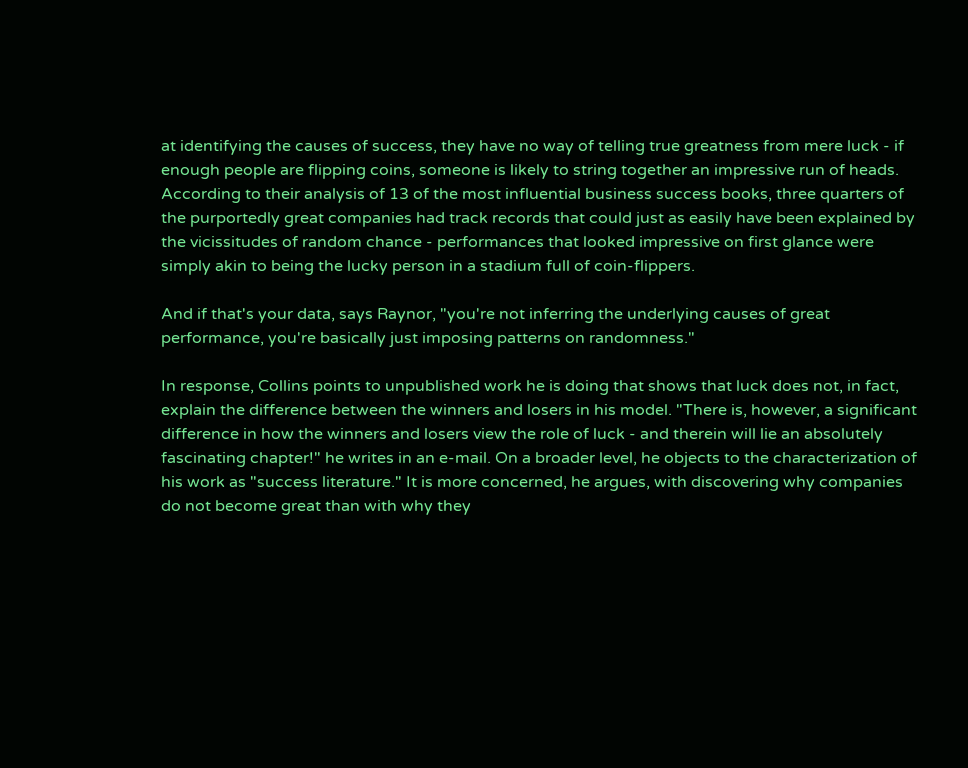at identifying the causes of success, they have no way of telling true greatness from mere luck - if enough people are flipping coins, someone is likely to string together an impressive run of heads. According to their analysis of 13 of the most influential business success books, three quarters of the purportedly great companies had track records that could just as easily have been explained by the vicissitudes of random chance - performances that looked impressive on first glance were simply akin to being the lucky person in a stadium full of coin-flippers.

And if that's your data, says Raynor, "you're not inferring the underlying causes of great performance, you're basically just imposing patterns on randomness."

In response, Collins points to unpublished work he is doing that shows that luck does not, in fact, explain the difference between the winners and losers in his model. "There is, however, a significant difference in how the winners and losers view the role of luck - and therein will lie an absolutely fascinating chapter!" he writes in an e-mail. On a broader level, he objects to the characterization of his work as "success literature." It is more concerned, he argues, with discovering why companies do not become great than with why they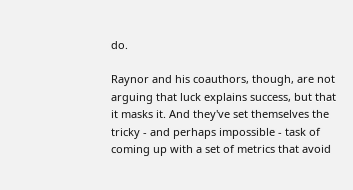do.

Raynor and his coauthors, though, are not arguing that luck explains success, but that it masks it. And they've set themselves the tricky - and perhaps impossible - task of coming up with a set of metrics that avoid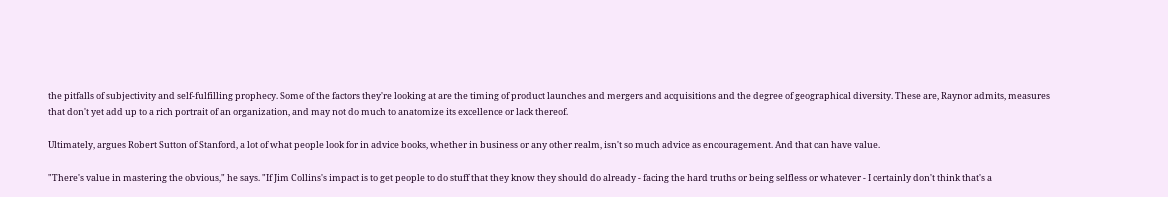the pitfalls of subjectivity and self-fulfilling prophecy. Some of the factors they're looking at are the timing of product launches and mergers and acquisitions and the degree of geographical diversity. These are, Raynor admits, measures that don't yet add up to a rich portrait of an organization, and may not do much to anatomize its excellence or lack thereof.

Ultimately, argues Robert Sutton of Stanford, a lot of what people look for in advice books, whether in business or any other realm, isn't so much advice as encouragement. And that can have value.

"There's value in mastering the obvious," he says. "If Jim Collins's impact is to get people to do stuff that they know they should do already - facing the hard truths or being selfless or whatever - I certainly don't think that's a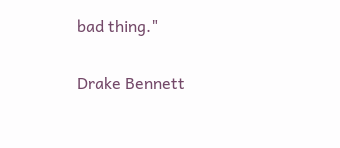bad thing."

Drake Bennett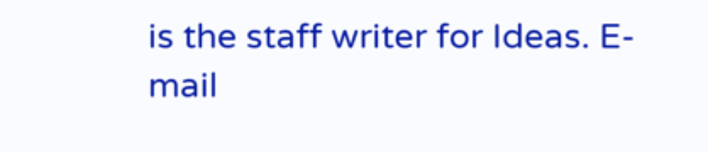is the staff writer for Ideas. E-mail